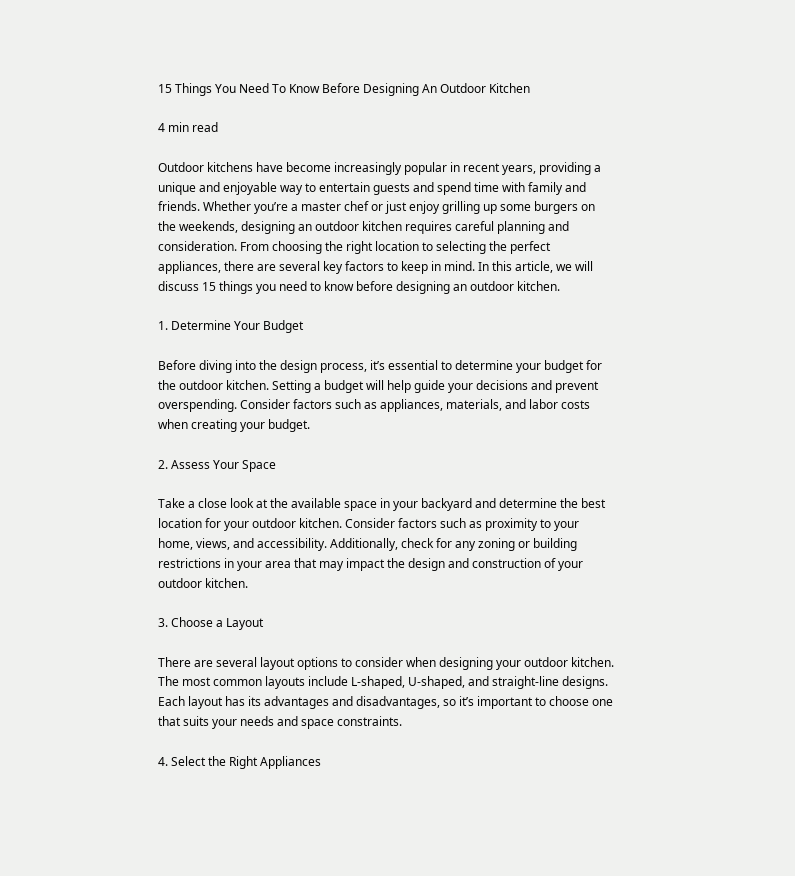15 Things You Need To Know Before Designing An Outdoor Kitchen

4 min read

Outdoor kitchens have become increasingly popular in recent years, providing a unique and enjoyable way to entertain guests and spend time with family and friends. Whether you’re a master chef or just enjoy grilling up some burgers on the weekends, designing an outdoor kitchen requires careful planning and consideration. From choosing the right location to selecting the perfect appliances, there are several key factors to keep in mind. In this article, we will discuss 15 things you need to know before designing an outdoor kitchen.

1. Determine Your Budget

Before diving into the design process, it’s essential to determine your budget for the outdoor kitchen. Setting a budget will help guide your decisions and prevent overspending. Consider factors such as appliances, materials, and labor costs when creating your budget.

2. Assess Your Space

Take a close look at the available space in your backyard and determine the best location for your outdoor kitchen. Consider factors such as proximity to your home, views, and accessibility. Additionally, check for any zoning or building restrictions in your area that may impact the design and construction of your outdoor kitchen.

3. Choose a Layout

There are several layout options to consider when designing your outdoor kitchen. The most common layouts include L-shaped, U-shaped, and straight-line designs. Each layout has its advantages and disadvantages, so it’s important to choose one that suits your needs and space constraints.

4. Select the Right Appliances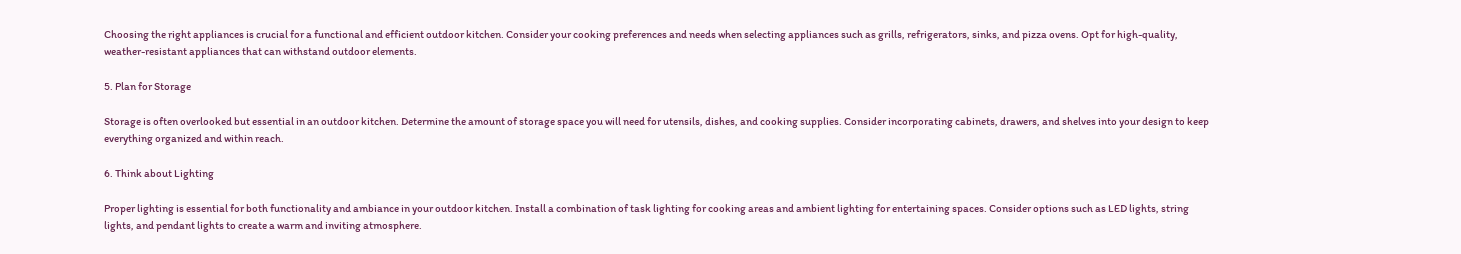Choosing the right appliances is crucial for a functional and efficient outdoor kitchen. Consider your cooking preferences and needs when selecting appliances such as grills, refrigerators, sinks, and pizza ovens. Opt for high-quality, weather-resistant appliances that can withstand outdoor elements.

5. Plan for Storage

Storage is often overlooked but essential in an outdoor kitchen. Determine the amount of storage space you will need for utensils, dishes, and cooking supplies. Consider incorporating cabinets, drawers, and shelves into your design to keep everything organized and within reach.

6. Think about Lighting

Proper lighting is essential for both functionality and ambiance in your outdoor kitchen. Install a combination of task lighting for cooking areas and ambient lighting for entertaining spaces. Consider options such as LED lights, string lights, and pendant lights to create a warm and inviting atmosphere.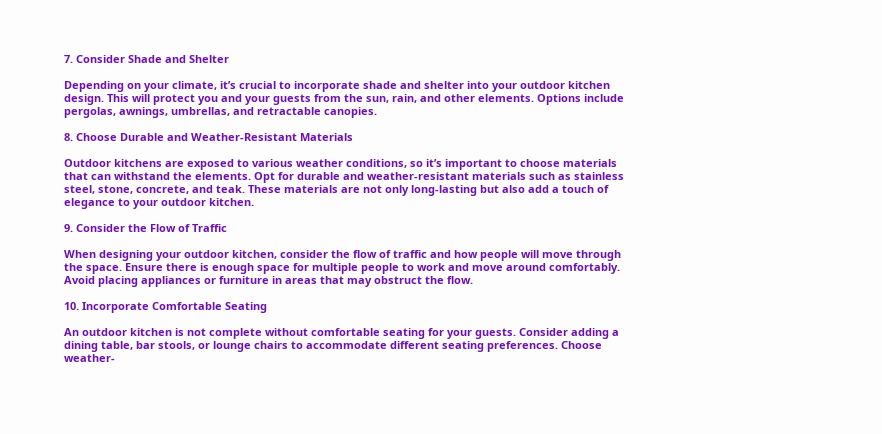7. Consider Shade and Shelter

Depending on your climate, it’s crucial to incorporate shade and shelter into your outdoor kitchen design. This will protect you and your guests from the sun, rain, and other elements. Options include pergolas, awnings, umbrellas, and retractable canopies.

8. Choose Durable and Weather-Resistant Materials

Outdoor kitchens are exposed to various weather conditions, so it’s important to choose materials that can withstand the elements. Opt for durable and weather-resistant materials such as stainless steel, stone, concrete, and teak. These materials are not only long-lasting but also add a touch of elegance to your outdoor kitchen.

9. Consider the Flow of Traffic

When designing your outdoor kitchen, consider the flow of traffic and how people will move through the space. Ensure there is enough space for multiple people to work and move around comfortably. Avoid placing appliances or furniture in areas that may obstruct the flow.

10. Incorporate Comfortable Seating

An outdoor kitchen is not complete without comfortable seating for your guests. Consider adding a dining table, bar stools, or lounge chairs to accommodate different seating preferences. Choose weather-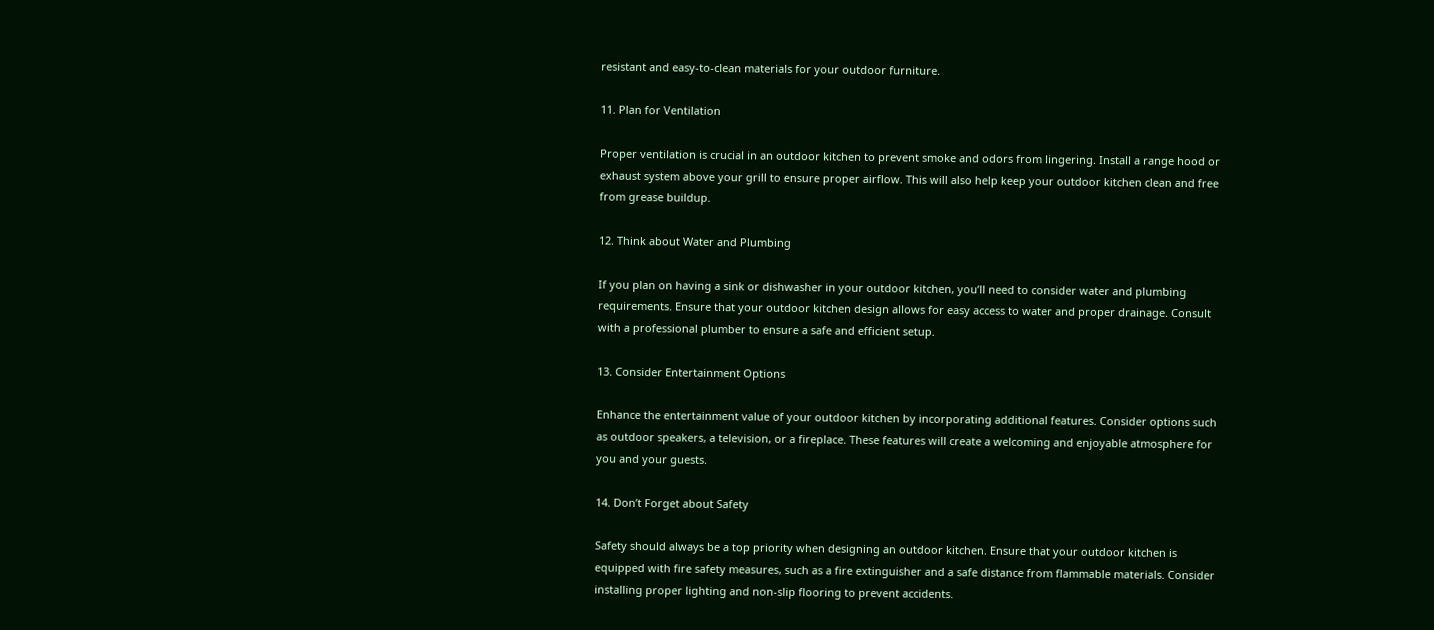resistant and easy-to-clean materials for your outdoor furniture.

11. Plan for Ventilation

Proper ventilation is crucial in an outdoor kitchen to prevent smoke and odors from lingering. Install a range hood or exhaust system above your grill to ensure proper airflow. This will also help keep your outdoor kitchen clean and free from grease buildup.

12. Think about Water and Plumbing

If you plan on having a sink or dishwasher in your outdoor kitchen, you’ll need to consider water and plumbing requirements. Ensure that your outdoor kitchen design allows for easy access to water and proper drainage. Consult with a professional plumber to ensure a safe and efficient setup.

13. Consider Entertainment Options

Enhance the entertainment value of your outdoor kitchen by incorporating additional features. Consider options such as outdoor speakers, a television, or a fireplace. These features will create a welcoming and enjoyable atmosphere for you and your guests.

14. Don’t Forget about Safety

Safety should always be a top priority when designing an outdoor kitchen. Ensure that your outdoor kitchen is equipped with fire safety measures, such as a fire extinguisher and a safe distance from flammable materials. Consider installing proper lighting and non-slip flooring to prevent accidents.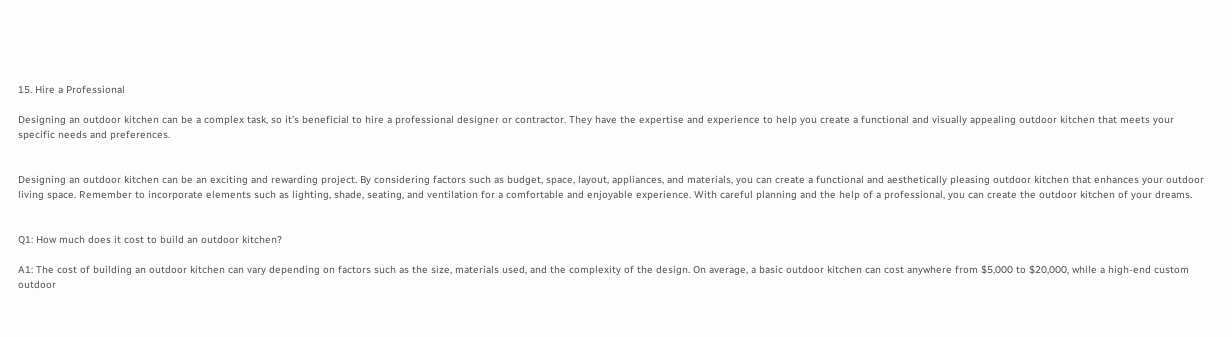15. Hire a Professional

Designing an outdoor kitchen can be a complex task, so it’s beneficial to hire a professional designer or contractor. They have the expertise and experience to help you create a functional and visually appealing outdoor kitchen that meets your specific needs and preferences.


Designing an outdoor kitchen can be an exciting and rewarding project. By considering factors such as budget, space, layout, appliances, and materials, you can create a functional and aesthetically pleasing outdoor kitchen that enhances your outdoor living space. Remember to incorporate elements such as lighting, shade, seating, and ventilation for a comfortable and enjoyable experience. With careful planning and the help of a professional, you can create the outdoor kitchen of your dreams.


Q1: How much does it cost to build an outdoor kitchen?

A1: The cost of building an outdoor kitchen can vary depending on factors such as the size, materials used, and the complexity of the design. On average, a basic outdoor kitchen can cost anywhere from $5,000 to $20,000, while a high-end custom outdoor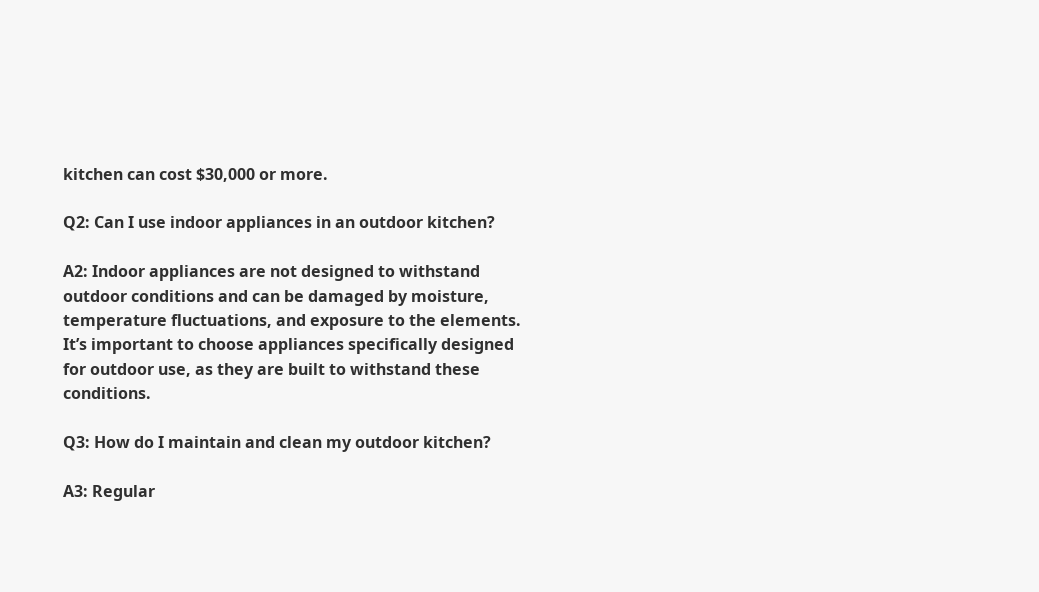kitchen can cost $30,000 or more.

Q2: Can I use indoor appliances in an outdoor kitchen?

A2: Indoor appliances are not designed to withstand outdoor conditions and can be damaged by moisture, temperature fluctuations, and exposure to the elements. It’s important to choose appliances specifically designed for outdoor use, as they are built to withstand these conditions.

Q3: How do I maintain and clean my outdoor kitchen?

A3: Regular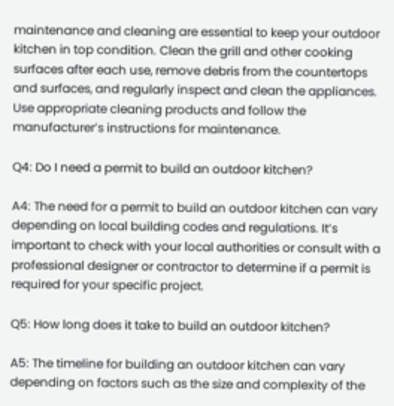maintenance and cleaning are essential to keep your outdoor kitchen in top condition. Clean the grill and other cooking surfaces after each use, remove debris from the countertops and surfaces, and regularly inspect and clean the appliances. Use appropriate cleaning products and follow the manufacturer’s instructions for maintenance.

Q4: Do I need a permit to build an outdoor kitchen?

A4: The need for a permit to build an outdoor kitchen can vary depending on local building codes and regulations. It’s important to check with your local authorities or consult with a professional designer or contractor to determine if a permit is required for your specific project.

Q5: How long does it take to build an outdoor kitchen?

A5: The timeline for building an outdoor kitchen can vary depending on factors such as the size and complexity of the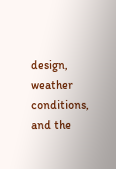design, weather conditions, and the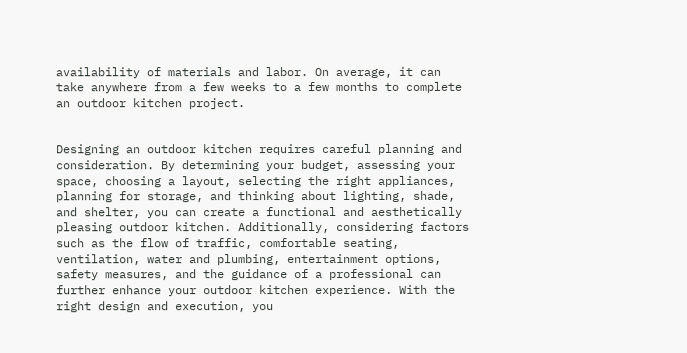availability of materials and labor. On average, it can take anywhere from a few weeks to a few months to complete an outdoor kitchen project.


Designing an outdoor kitchen requires careful planning and consideration. By determining your budget, assessing your space, choosing a layout, selecting the right appliances, planning for storage, and thinking about lighting, shade, and shelter, you can create a functional and aesthetically pleasing outdoor kitchen. Additionally, considering factors such as the flow of traffic, comfortable seating, ventilation, water and plumbing, entertainment options, safety measures, and the guidance of a professional can further enhance your outdoor kitchen experience. With the right design and execution, you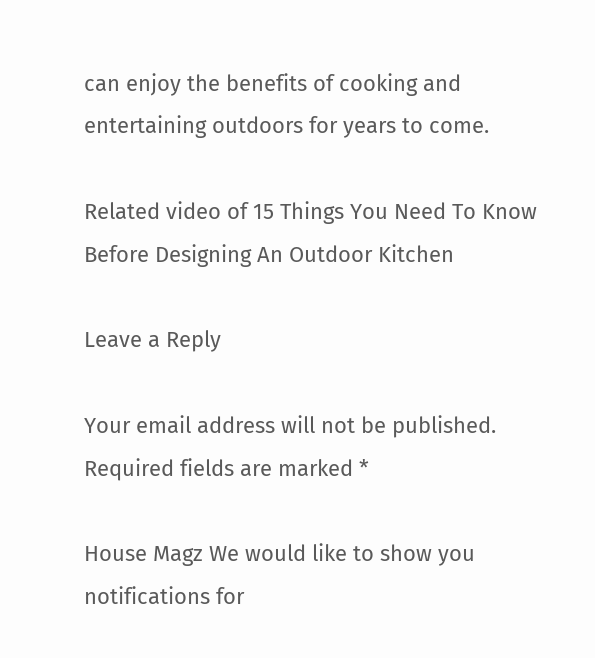can enjoy the benefits of cooking and entertaining outdoors for years to come.

Related video of 15 Things You Need To Know Before Designing An Outdoor Kitchen

Leave a Reply

Your email address will not be published. Required fields are marked *

House Magz We would like to show you notifications for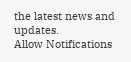the latest news and updates.
Allow Notifications